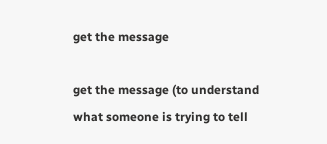get the message

get the message (to understand what someone is trying to tell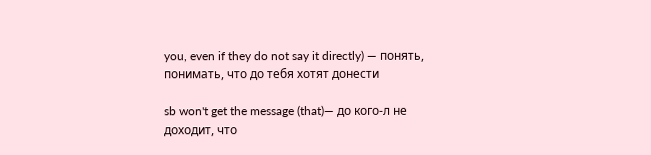you, even if they do not say it directly) — понять, понимать, что до тебя хотят донести

sb won't get the message (that)— до кого-л не доходит, что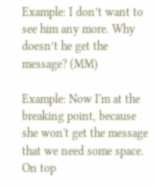Example: I don’t want to see him any more. Why doesn’t he get the message? (MM)

Example: Now I'm at the breaking point, because she won't get the message that we need some space. On top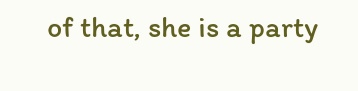of that, she is a party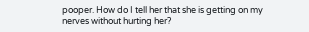pooper. How do I tell her that she is getting on my nerves without hurting her?